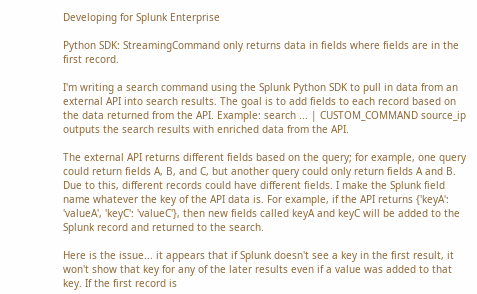Developing for Splunk Enterprise

Python SDK: StreamingCommand only returns data in fields where fields are in the first record.

I'm writing a search command using the Splunk Python SDK to pull in data from an external API into search results. The goal is to add fields to each record based on the data returned from the API. Example: search ... | CUSTOM_COMMAND source_ip outputs the search results with enriched data from the API.

The external API returns different fields based on the query; for example, one query could return fields A, B, and C, but another query could only return fields A and B. Due to this, different records could have different fields. I make the Splunk field name whatever the key of the API data is. For example, if the API returns {'keyA': 'valueA', 'keyC': 'valueC'}, then new fields called keyA and keyC will be added to the Splunk record and returned to the search.

Here is the issue... it appears that if Splunk doesn't see a key in the first result, it won't show that key for any of the later results even if a value was added to that key. If the first record is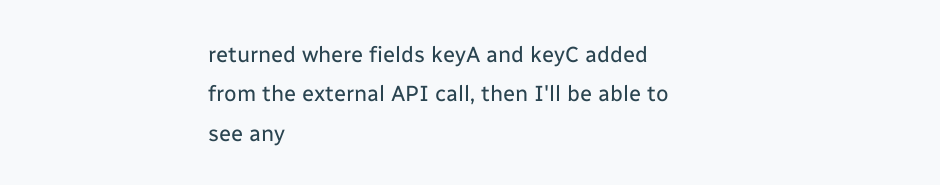returned where fields keyA and keyC added from the external API call, then I'll be able to see any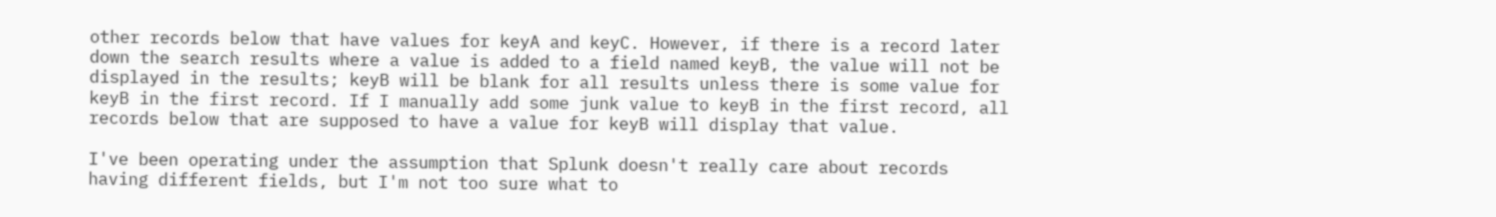other records below that have values for keyA and keyC. However, if there is a record later down the search results where a value is added to a field named keyB, the value will not be displayed in the results; keyB will be blank for all results unless there is some value for keyB in the first record. If I manually add some junk value to keyB in the first record, all records below that are supposed to have a value for keyB will display that value.

I've been operating under the assumption that Splunk doesn't really care about records having different fields, but I'm not too sure what to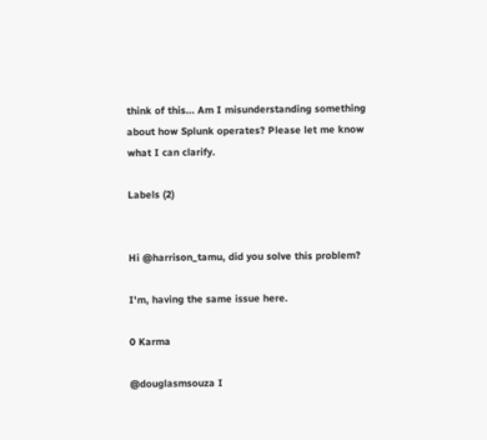think of this... Am I misunderstanding something about how Splunk operates? Please let me know what I can clarify.

Labels (2)


Hi @harrison_tamu, did you solve this problem?

I'm, having the same issue here.

0 Karma

@douglasmsouza I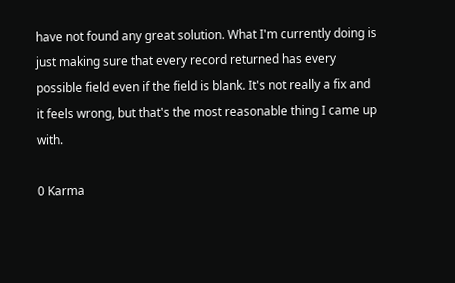have not found any great solution. What I'm currently doing is just making sure that every record returned has every possible field even if the field is blank. It's not really a fix and it feels wrong, but that's the most reasonable thing I came up with.

0 Karma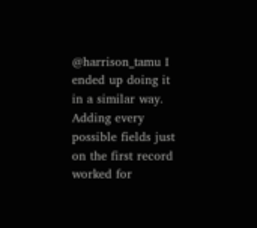@harrison_tamu I ended up doing it in a similar way. Adding every possible fields just on the first record worked for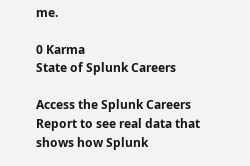me.

0 Karma
State of Splunk Careers

Access the Splunk Careers Report to see real data that shows how Splunk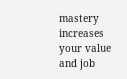mastery increases your value and job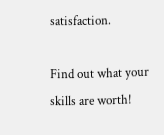satisfaction.

Find out what your skills are worth!